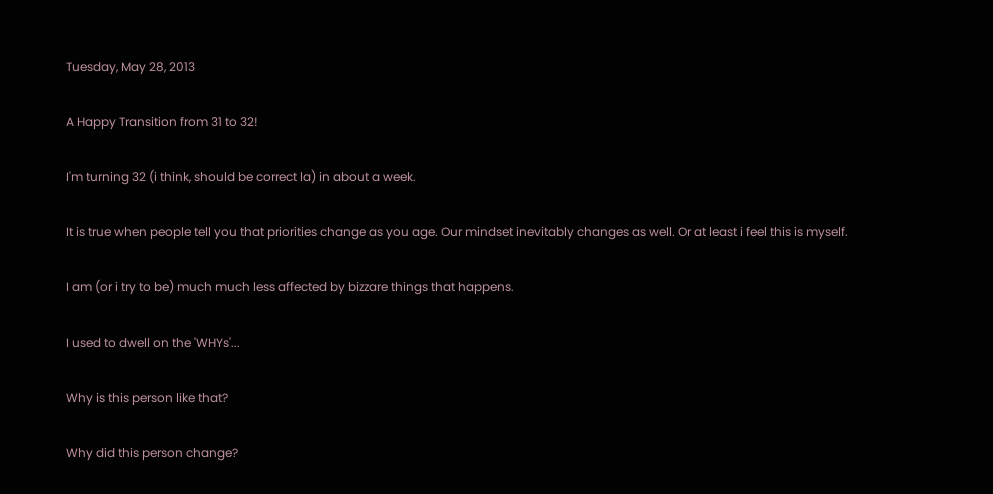Tuesday, May 28, 2013

A Happy Transition from 31 to 32!

I'm turning 32 (i think, should be correct la) in about a week.

It is true when people tell you that priorities change as you age. Our mindset inevitably changes as well. Or at least i feel this is myself.

I am (or i try to be) much much less affected by bizzare things that happens.

I used to dwell on the 'WHYs'...

Why is this person like that?

Why did this person change?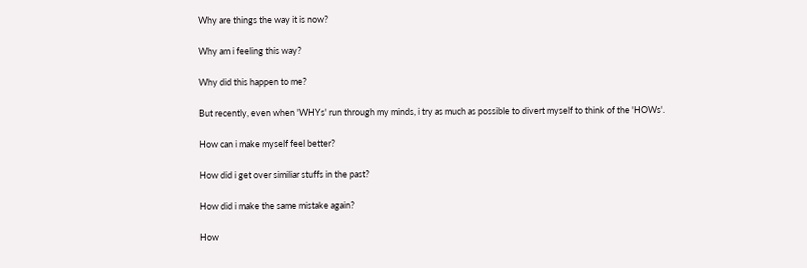Why are things the way it is now?

Why am i feeling this way?

Why did this happen to me?

But recently, even when 'WHYs' run through my minds, i try as much as possible to divert myself to think of the 'HOWs'.

How can i make myself feel better?

How did i get over similiar stuffs in the past?

How did i make the same mistake again?

How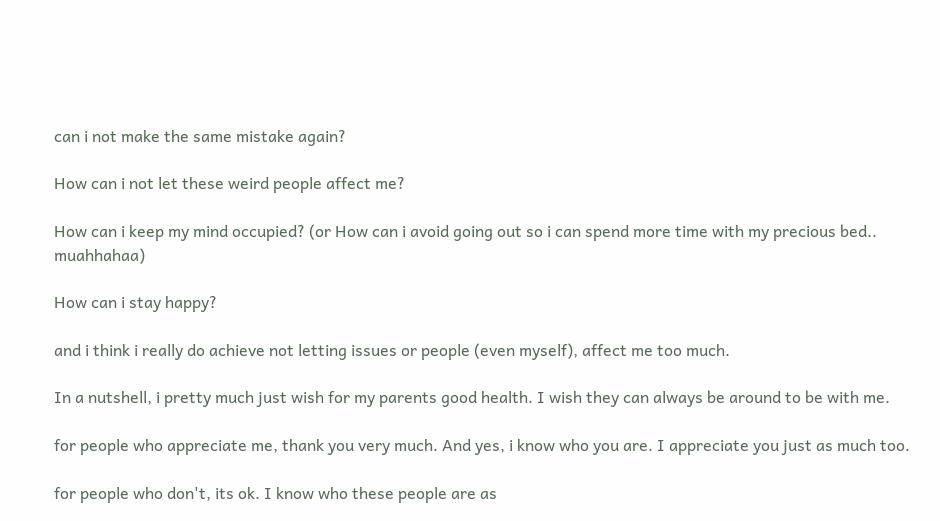can i not make the same mistake again?

How can i not let these weird people affect me?

How can i keep my mind occupied? (or How can i avoid going out so i can spend more time with my precious bed.. muahhahaa)

How can i stay happy?

and i think i really do achieve not letting issues or people (even myself), affect me too much.

In a nutshell, i pretty much just wish for my parents good health. I wish they can always be around to be with me.

for people who appreciate me, thank you very much. And yes, i know who you are. I appreciate you just as much too.

for people who don't, its ok. I know who these people are as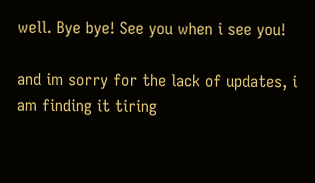well. Bye bye! See you when i see you!

and im sorry for the lack of updates, i am finding it tiring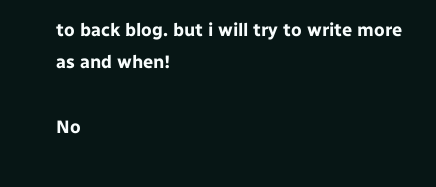to back blog. but i will try to write more as and when!

No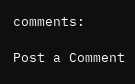comments:

Post a Comment